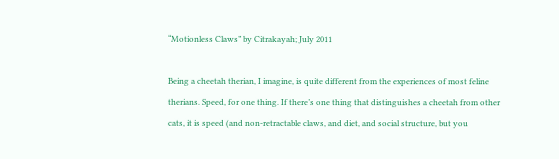“Motionless Claws” by Citrakayah; July 2011

Being a cheetah therian, I imagine, is quite different from the experiences of most feline therians. Speed, for one thing. If there’s one thing that distinguishes a cheetah from other cats, it is speed (and non-retractable claws, and diet, and social structure, but you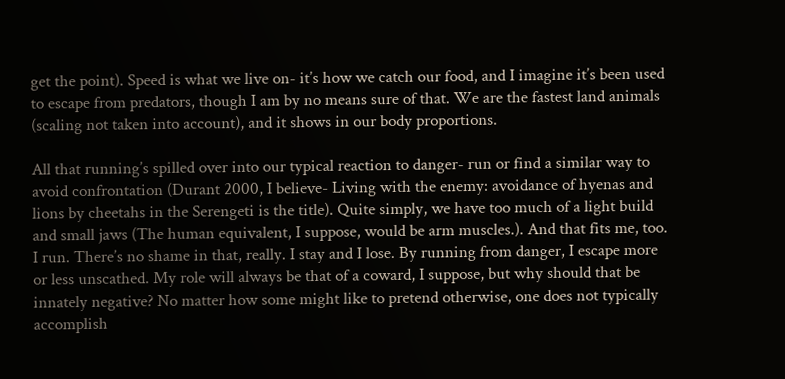get the point). Speed is what we live on- it’s how we catch our food, and I imagine it’s been used to escape from predators, though I am by no means sure of that. We are the fastest land animals (scaling not taken into account), and it shows in our body proportions.

All that running’s spilled over into our typical reaction to danger- run or find a similar way to avoid confrontation (Durant 2000, I believe- Living with the enemy: avoidance of hyenas and lions by cheetahs in the Serengeti is the title). Quite simply, we have too much of a light build and small jaws (The human equivalent, I suppose, would be arm muscles.). And that fits me, too. I run. There’s no shame in that, really. I stay and I lose. By running from danger, I escape more or less unscathed. My role will always be that of a coward, I suppose, but why should that be innately negative? No matter how some might like to pretend otherwise, one does not typically accomplish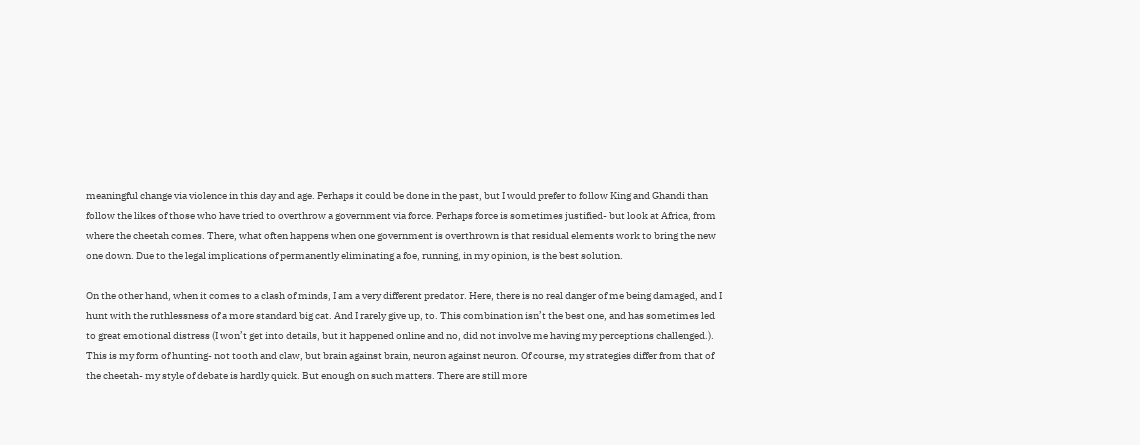meaningful change via violence in this day and age. Perhaps it could be done in the past, but I would prefer to follow King and Ghandi than follow the likes of those who have tried to overthrow a government via force. Perhaps force is sometimes justified- but look at Africa, from where the cheetah comes. There, what often happens when one government is overthrown is that residual elements work to bring the new one down. Due to the legal implications of permanently eliminating a foe, running, in my opinion, is the best solution.

On the other hand, when it comes to a clash of minds, I am a very different predator. Here, there is no real danger of me being damaged, and I hunt with the ruthlessness of a more standard big cat. And I rarely give up, to. This combination isn’t the best one, and has sometimes led to great emotional distress (I won’t get into details, but it happened online and no, did not involve me having my perceptions challenged.). This is my form of hunting- not tooth and claw, but brain against brain, neuron against neuron. Of course, my strategies differ from that of the cheetah- my style of debate is hardly quick. But enough on such matters. There are still more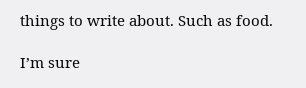things to write about. Such as food.

I’m sure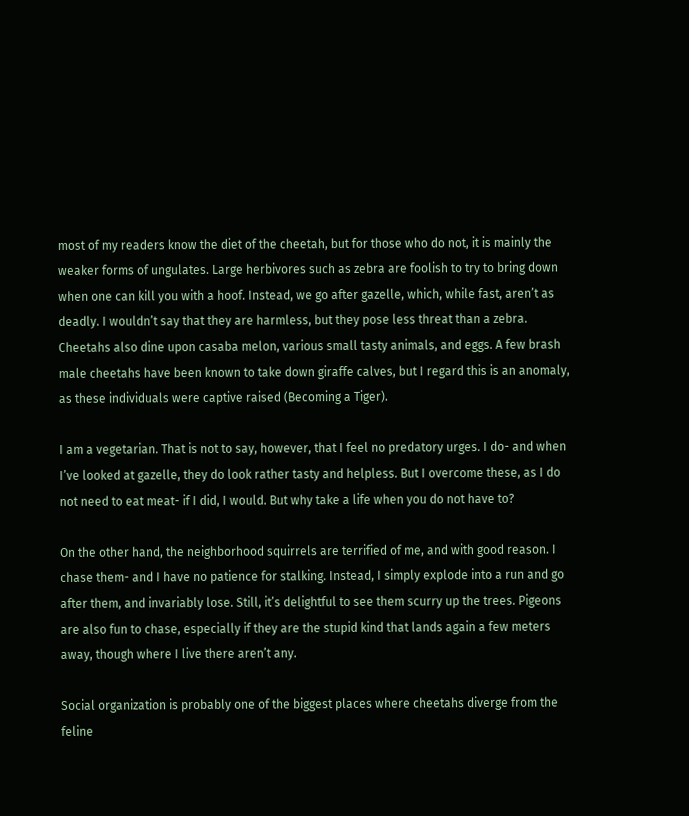most of my readers know the diet of the cheetah, but for those who do not, it is mainly the weaker forms of ungulates. Large herbivores such as zebra are foolish to try to bring down when one can kill you with a hoof. Instead, we go after gazelle, which, while fast, aren’t as deadly. I wouldn’t say that they are harmless, but they pose less threat than a zebra. Cheetahs also dine upon casaba melon, various small tasty animals, and eggs. A few brash male cheetahs have been known to take down giraffe calves, but I regard this is an anomaly, as these individuals were captive raised (Becoming a Tiger).

I am a vegetarian. That is not to say, however, that I feel no predatory urges. I do- and when I’ve looked at gazelle, they do look rather tasty and helpless. But I overcome these, as I do not need to eat meat- if I did, I would. But why take a life when you do not have to?

On the other hand, the neighborhood squirrels are terrified of me, and with good reason. I chase them- and I have no patience for stalking. Instead, I simply explode into a run and go after them, and invariably lose. Still, it’s delightful to see them scurry up the trees. Pigeons are also fun to chase, especially if they are the stupid kind that lands again a few meters away, though where I live there aren’t any.

Social organization is probably one of the biggest places where cheetahs diverge from the feline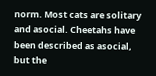norm. Most cats are solitary and asocial. Cheetahs have been described as asocial, but the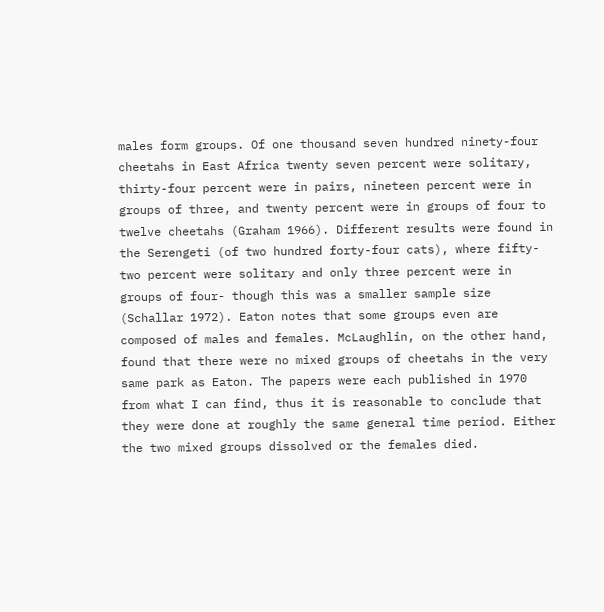males form groups. Of one thousand seven hundred ninety-four cheetahs in East Africa twenty seven percent were solitary, thirty-four percent were in pairs, nineteen percent were in groups of three, and twenty percent were in groups of four to twelve cheetahs (Graham 1966). Different results were found in the Serengeti (of two hundred forty-four cats), where fifty-two percent were solitary and only three percent were in groups of four- though this was a smaller sample size (Schallar 1972). Eaton notes that some groups even are composed of males and females. McLaughlin, on the other hand, found that there were no mixed groups of cheetahs in the very same park as Eaton. The papers were each published in 1970 from what I can find, thus it is reasonable to conclude that they were done at roughly the same general time period. Either the two mixed groups dissolved or the females died.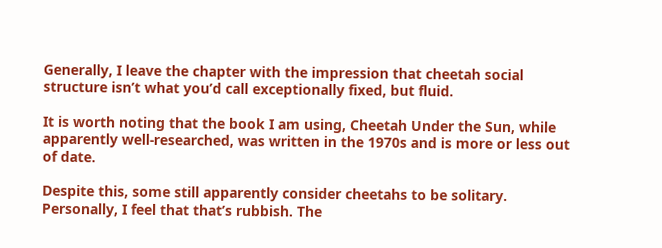Generally, I leave the chapter with the impression that cheetah social structure isn’t what you’d call exceptionally fixed, but fluid.

It is worth noting that the book I am using, Cheetah Under the Sun, while apparently well-researched, was written in the 1970s and is more or less out of date.

Despite this, some still apparently consider cheetahs to be solitary. Personally, I feel that that’s rubbish. The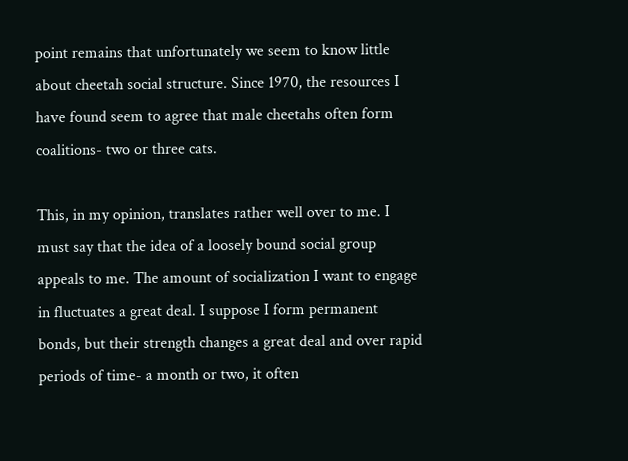point remains that unfortunately we seem to know little about cheetah social structure. Since 1970, the resources I have found seem to agree that male cheetahs often form coalitions- two or three cats.

This, in my opinion, translates rather well over to me. I must say that the idea of a loosely bound social group appeals to me. The amount of socialization I want to engage in fluctuates a great deal. I suppose I form permanent bonds, but their strength changes a great deal and over rapid periods of time- a month or two, it often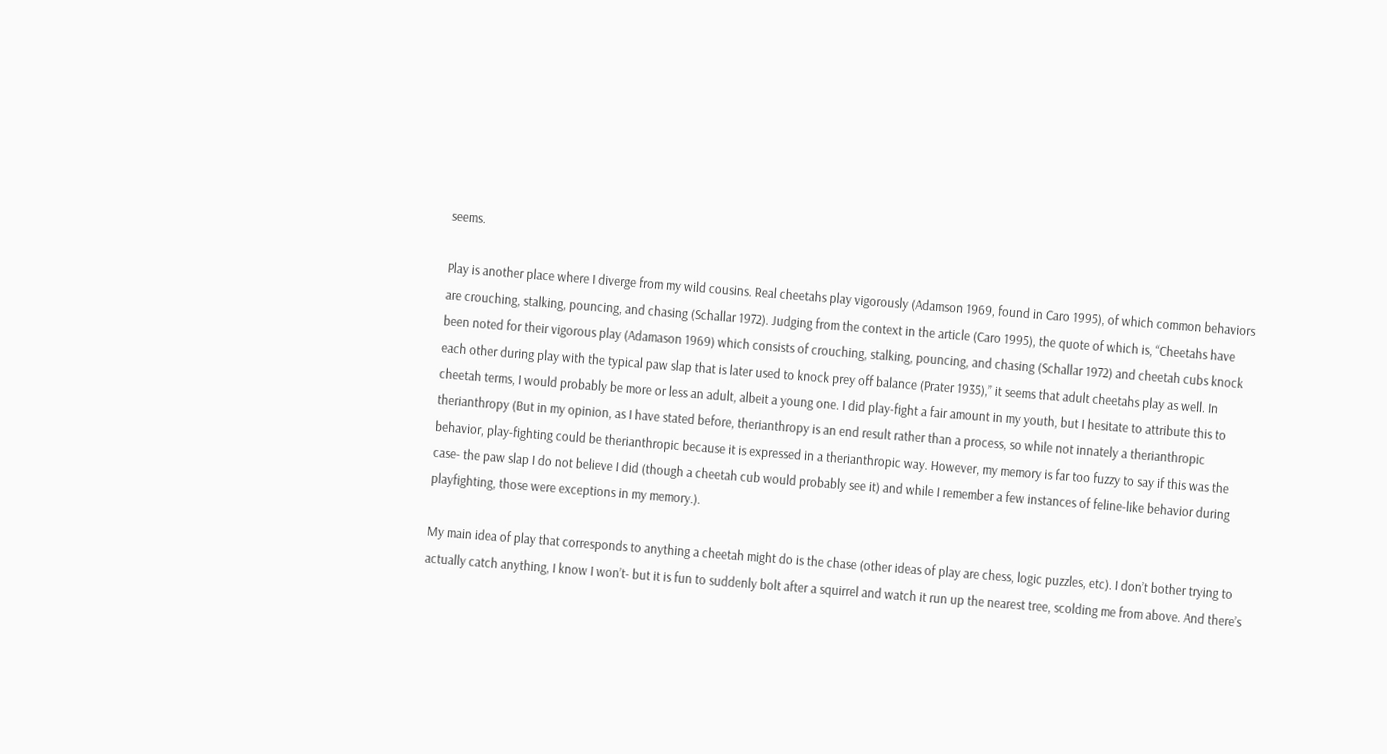seems.

Play is another place where I diverge from my wild cousins. Real cheetahs play vigorously (Adamson 1969, found in Caro 1995), of which common behaviors are crouching, stalking, pouncing, and chasing (Schallar 1972). Judging from the context in the article (Caro 1995), the quote of which is, “Cheetahs have been noted for their vigorous play (Adamason 1969) which consists of crouching, stalking, pouncing, and chasing (Schallar 1972) and cheetah cubs knock each other during play with the typical paw slap that is later used to knock prey off balance (Prater 1935),” it seems that adult cheetahs play as well. In cheetah terms, I would probably be more or less an adult, albeit a young one. I did play-fight a fair amount in my youth, but I hesitate to attribute this to therianthropy (But in my opinion, as I have stated before, therianthropy is an end result rather than a process, so while not innately a therianthropic behavior, play-fighting could be therianthropic because it is expressed in a therianthropic way. However, my memory is far too fuzzy to say if this was the case- the paw slap I do not believe I did (though a cheetah cub would probably see it) and while I remember a few instances of feline-like behavior during playfighting, those were exceptions in my memory.).

My main idea of play that corresponds to anything a cheetah might do is the chase (other ideas of play are chess, logic puzzles, etc). I don’t bother trying to actually catch anything, I know I won’t- but it is fun to suddenly bolt after a squirrel and watch it run up the nearest tree, scolding me from above. And there’s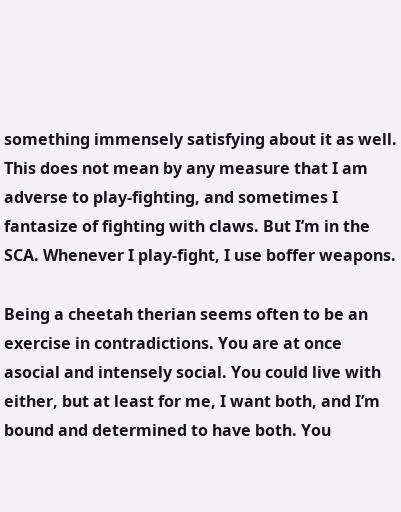something immensely satisfying about it as well. This does not mean by any measure that I am adverse to play-fighting, and sometimes I fantasize of fighting with claws. But I’m in the SCA. Whenever I play-fight, I use boffer weapons.

Being a cheetah therian seems often to be an exercise in contradictions. You are at once asocial and intensely social. You could live with either, but at least for me, I want both, and I’m bound and determined to have both. You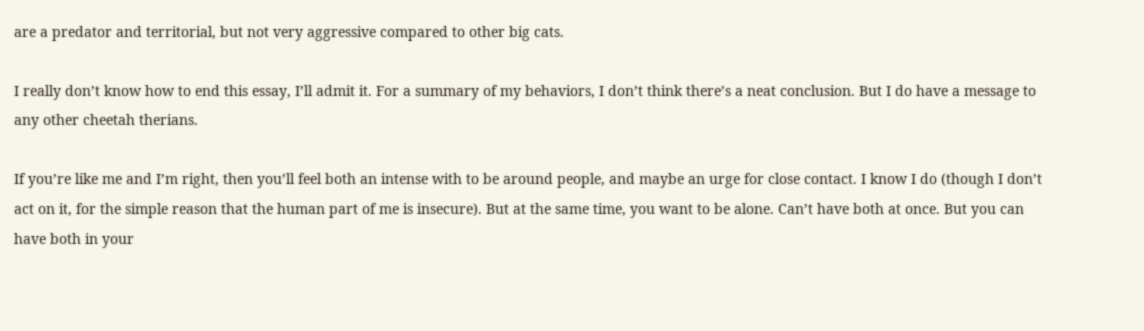are a predator and territorial, but not very aggressive compared to other big cats.

I really don’t know how to end this essay, I’ll admit it. For a summary of my behaviors, I don’t think there’s a neat conclusion. But I do have a message to any other cheetah therians.

If you’re like me and I’m right, then you’ll feel both an intense with to be around people, and maybe an urge for close contact. I know I do (though I don’t act on it, for the simple reason that the human part of me is insecure). But at the same time, you want to be alone. Can’t have both at once. But you can have both in your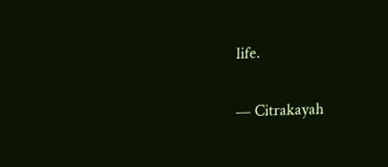life.

— Citrakayah